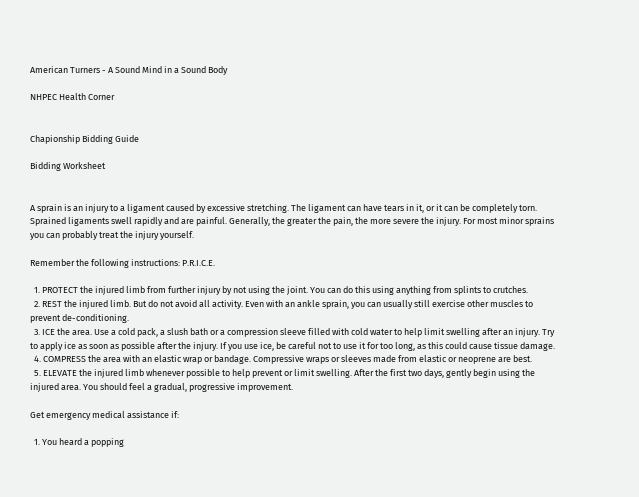American Turners - A Sound Mind in a Sound Body

NHPEC Health Corner


Chapionship Bidding Guide

Bidding Worksheet


A sprain is an injury to a ligament caused by excessive stretching. The ligament can have tears in it, or it can be completely torn. Sprained ligaments swell rapidly and are painful. Generally, the greater the pain, the more severe the injury. For most minor sprains you can probably treat the injury yourself.

Remember the following instructions: P.R.I.C.E.

  1. PROTECT the injured limb from further injury by not using the joint. You can do this using anything from splints to crutches.
  2. REST the injured limb. But do not avoid all activity. Even with an ankle sprain, you can usually still exercise other muscles to prevent de-conditioning.
  3. ICE the area. Use a cold pack, a slush bath or a compression sleeve filled with cold water to help limit swelling after an injury. Try to apply ice as soon as possible after the injury. If you use ice, be careful not to use it for too long, as this could cause tissue damage.
  4. COMPRESS the area with an elastic wrap or bandage. Compressive wraps or sleeves made from elastic or neoprene are best.
  5. ELEVATE the injured limb whenever possible to help prevent or limit swelling. After the first two days, gently begin using the injured area. You should feel a gradual, progressive improvement.

Get emergency medical assistance if:

  1. You heard a popping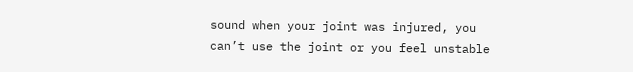sound when your joint was injured, you can’t use the joint or you feel unstable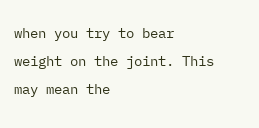when you try to bear weight on the joint. This may mean the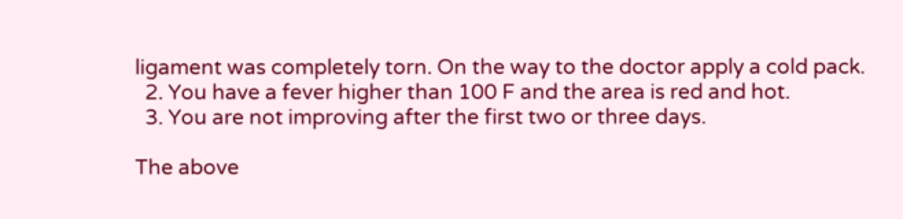ligament was completely torn. On the way to the doctor apply a cold pack.
  2. You have a fever higher than 100 F and the area is red and hot.
  3. You are not improving after the first two or three days.

The above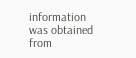information was obtained from